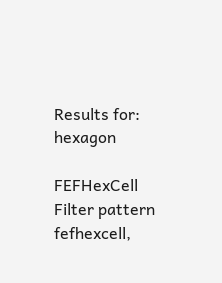Results for: hexagon

FEFHexCell Filter pattern
fefhexcell,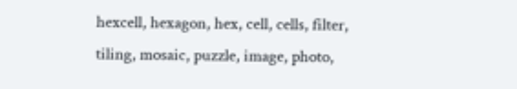hexcell, hexagon, hex, cell, cells, filter, tiling, mosaic, puzzle, image, photo,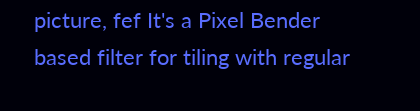picture, fef It's a Pixel Bender based filter for tiling with regular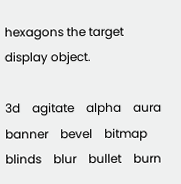hexagons the target display object.

3d    agitate    alpha    aura    banner    bevel    bitmap    blinds    blur    bullet    burn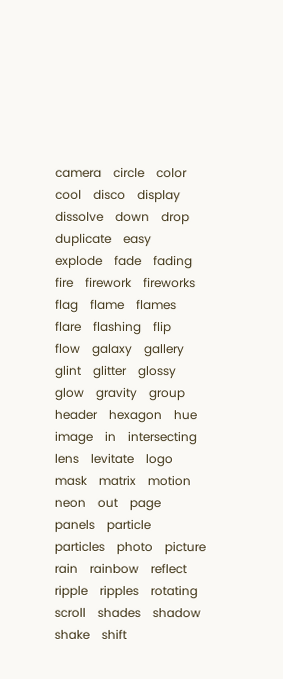camera    circle    color    cool    disco    display    dissolve    down    drop    duplicate    easy    explode    fade    fading    fire    firework    fireworks    flag    flame    flames    flare    flashing    flip    flow    galaxy    gallery    glint    glitter    glossy    glow    gravity    group    header    hexagon    hue    image    in    intersecting    lens    levitate    logo    mask    matrix    motion    neon    out    page    panels    particle    particles    photo    picture    rain    rainbow    reflect    ripple    ripples    rotating    scroll    shades    shadow    shake    shift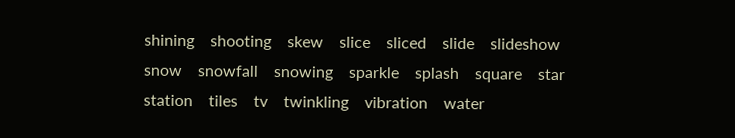shining    shooting    skew    slice    sliced    slide    slideshow    snow    snowfall    snowing    sparkle    splash    square    star    station    tiles    tv    twinkling    vibration    water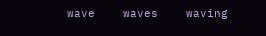wave    waves    waving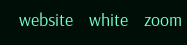website    white    zoom